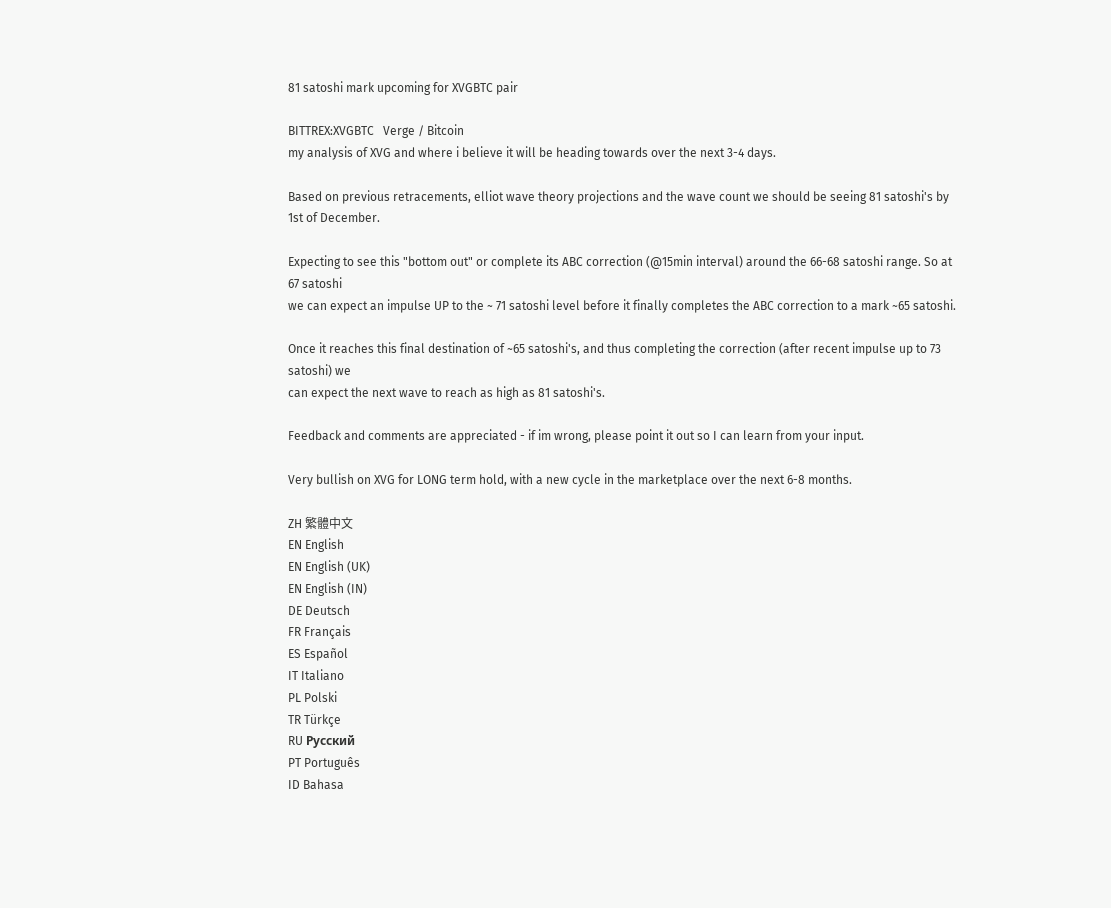81 satoshi mark upcoming for XVGBTC pair

BITTREX:XVGBTC   Verge / Bitcoin
my analysis of XVG and where i believe it will be heading towards over the next 3-4 days.

Based on previous retracements, elliot wave theory projections and the wave count we should be seeing 81 satoshi's by 1st of December.

Expecting to see this "bottom out" or complete its ABC correction (@15min interval) around the 66-68 satoshi range. So at 67 satoshi
we can expect an impulse UP to the ~ 71 satoshi level before it finally completes the ABC correction to a mark ~65 satoshi.

Once it reaches this final destination of ~65 satoshi's, and thus completing the correction (after recent impulse up to 73 satoshi) we
can expect the next wave to reach as high as 81 satoshi's.

Feedback and comments are appreciated - if im wrong, please point it out so I can learn from your input.

Very bullish on XVG for LONG term hold, with a new cycle in the marketplace over the next 6-8 months.

ZH 繁體中文
EN English
EN English (UK)
EN English (IN)
DE Deutsch
FR Français
ES Español
IT Italiano
PL Polski
TR Türkçe
RU Русский
PT Português
ID Bahasa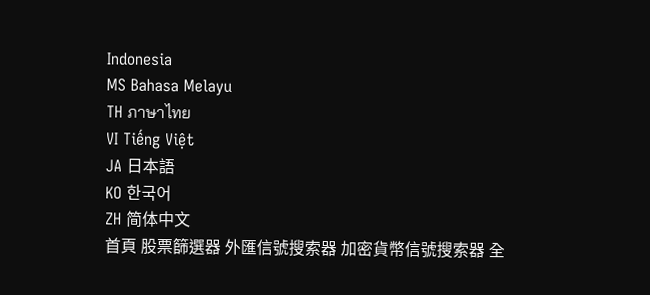Indonesia
MS Bahasa Melayu
TH ภาษาไทย
VI Tiếng Việt
JA 日本語
KO 한국어
ZH 简体中文
首頁 股票篩選器 外匯信號搜索器 加密貨幣信號搜索器 全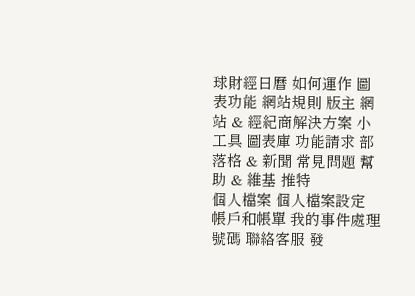球財經日曆 如何運作 圖表功能 網站規則 版主 網站 & 經紀商解決方案 小工具 圖表庫 功能請求 部落格 & 新聞 常見問題 幫助 & 維基 推特
個人檔案 個人檔案設定 帳戶和帳單 我的事件處理號碼 聯絡客服 發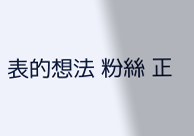表的想法 粉絲 正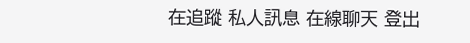在追蹤 私人訊息 在線聊天 登出